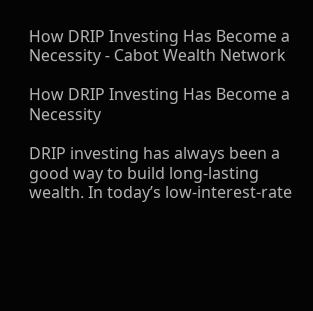How DRIP Investing Has Become a Necessity - Cabot Wealth Network

How DRIP Investing Has Become a Necessity

DRIP investing has always been a good way to build long-lasting wealth. In today’s low-interest-rate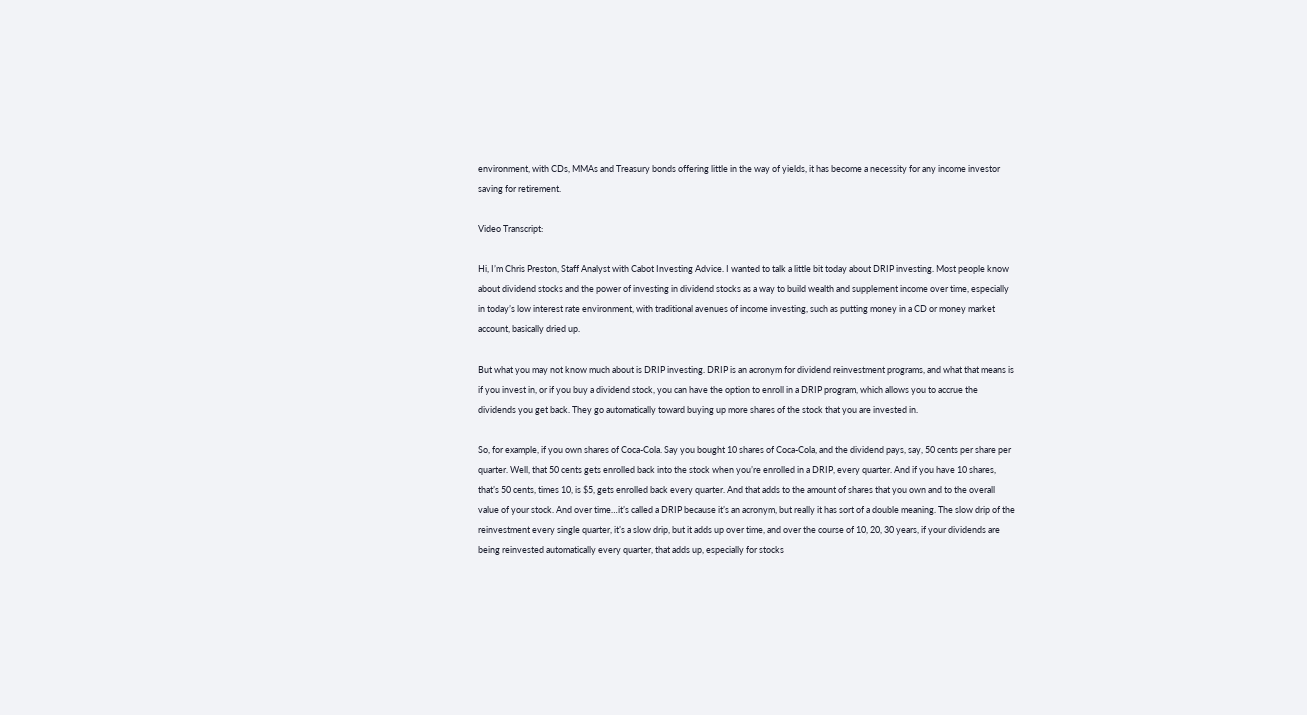environment, with CDs, MMAs and Treasury bonds offering little in the way of yields, it has become a necessity for any income investor saving for retirement.

Video Transcript:

Hi, I’m Chris Preston, Staff Analyst with Cabot Investing Advice. I wanted to talk a little bit today about DRIP investing. Most people know about dividend stocks and the power of investing in dividend stocks as a way to build wealth and supplement income over time, especially in today’s low interest rate environment, with traditional avenues of income investing, such as putting money in a CD or money market account, basically dried up.

But what you may not know much about is DRIP investing. DRIP is an acronym for dividend reinvestment programs, and what that means is if you invest in, or if you buy a dividend stock, you can have the option to enroll in a DRIP program, which allows you to accrue the dividends you get back. They go automatically toward buying up more shares of the stock that you are invested in.

So, for example, if you own shares of Coca-Cola. Say you bought 10 shares of Coca-Cola, and the dividend pays, say, 50 cents per share per quarter. Well, that 50 cents gets enrolled back into the stock when you’re enrolled in a DRIP, every quarter. And if you have 10 shares, that’s 50 cents, times 10, is $5, gets enrolled back every quarter. And that adds to the amount of shares that you own and to the overall value of your stock. And over time…it’s called a DRIP because it’s an acronym, but really it has sort of a double meaning. The slow drip of the reinvestment every single quarter, it’s a slow drip, but it adds up over time, and over the course of 10, 20, 30 years, if your dividends are being reinvested automatically every quarter, that adds up, especially for stocks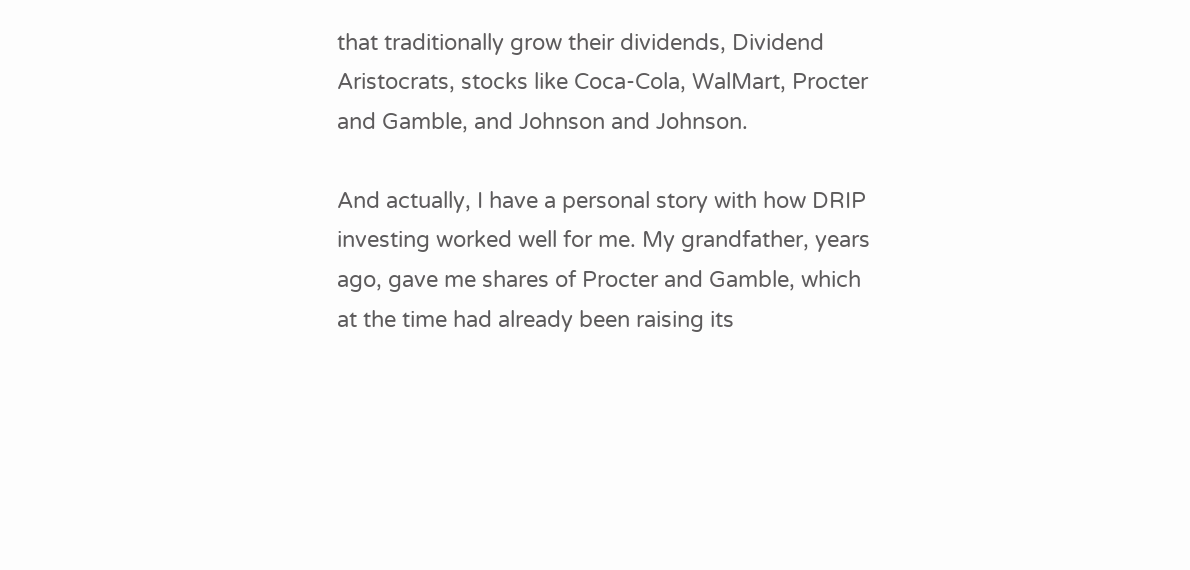that traditionally grow their dividends, Dividend Aristocrats, stocks like Coca-Cola, WalMart, Procter and Gamble, and Johnson and Johnson.

And actually, I have a personal story with how DRIP investing worked well for me. My grandfather, years ago, gave me shares of Procter and Gamble, which at the time had already been raising its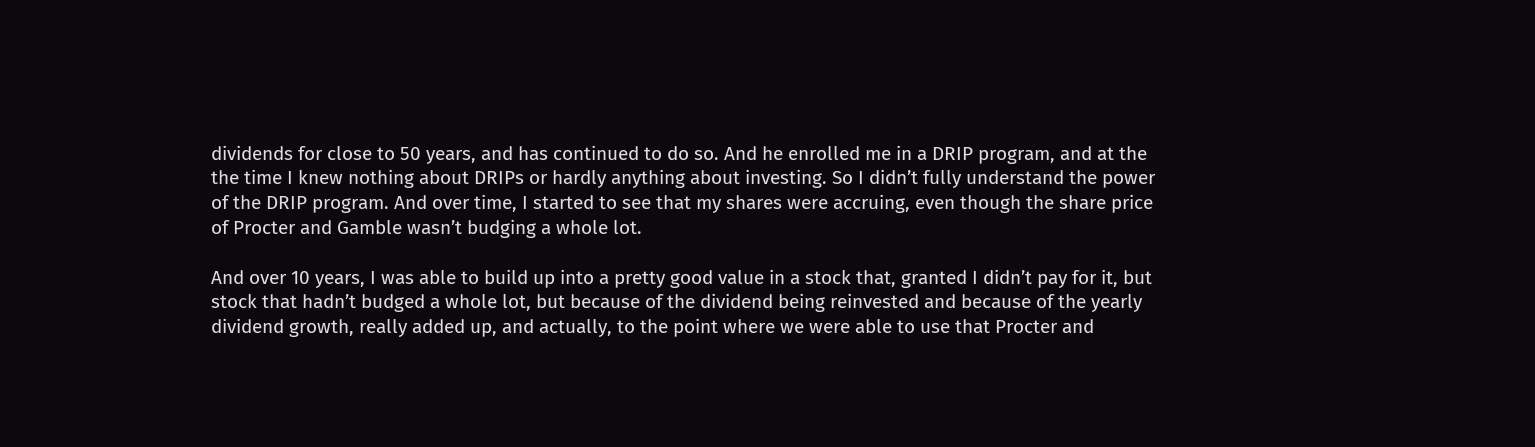dividends for close to 50 years, and has continued to do so. And he enrolled me in a DRIP program, and at the the time I knew nothing about DRIPs or hardly anything about investing. So I didn’t fully understand the power of the DRIP program. And over time, I started to see that my shares were accruing, even though the share price of Procter and Gamble wasn’t budging a whole lot.

And over 10 years, I was able to build up into a pretty good value in a stock that, granted I didn’t pay for it, but stock that hadn’t budged a whole lot, but because of the dividend being reinvested and because of the yearly dividend growth, really added up, and actually, to the point where we were able to use that Procter and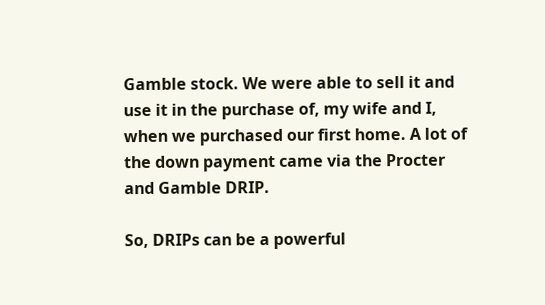Gamble stock. We were able to sell it and use it in the purchase of, my wife and I, when we purchased our first home. A lot of the down payment came via the Procter and Gamble DRIP.

So, DRIPs can be a powerful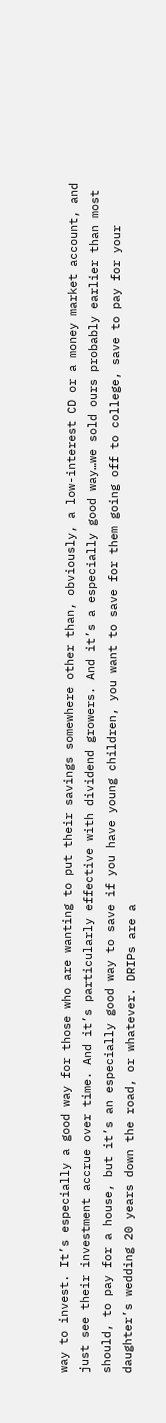way to invest. It’s especially a good way for those who are wanting to put their savings somewhere other than, obviously, a low-interest CD or a money market account, and just see their investment accrue over time. And it’s particularly effective with dividend growers. And it’s a especially good way…we sold ours probably earlier than most should, to pay for a house, but it’s an especially good way to save if you have young children, you want to save for them going off to college, save to pay for your daughter’s wedding 20 years down the road, or whatever. DRIPs are a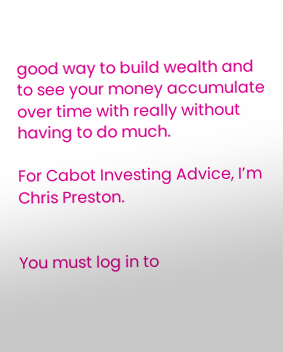good way to build wealth and to see your money accumulate over time with really without having to do much.

For Cabot Investing Advice, I’m Chris Preston.


You must log in to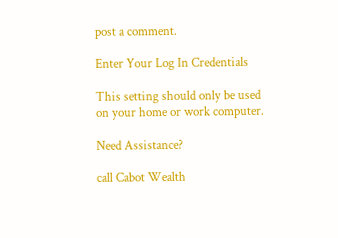post a comment.

Enter Your Log In Credentials

This setting should only be used on your home or work computer.

Need Assistance?

call Cabot Wealth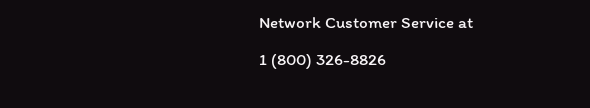Network Customer Service at

1 (800) 326-8826